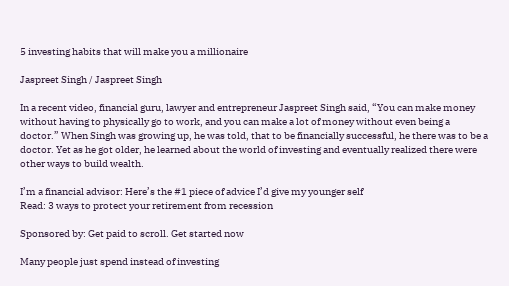5 investing habits that will make you a millionaire

Jaspreet Singh / Jaspreet Singh

In a recent video, financial guru, lawyer and entrepreneur Jaspreet Singh said, “You can make money without having to physically go to work, and you can make a lot of money without even being a doctor.” When Singh was growing up, he was told, that to be financially successful, he there was to be a doctor. Yet as he got older, he learned about the world of investing and eventually realized there were other ways to build wealth.

I’m a financial advisor: Here’s the #1 piece of advice I’d give my younger self
Read: 3 ways to protect your retirement from recession

Sponsored by: Get paid to scroll. Get started now

Many people just spend instead of investing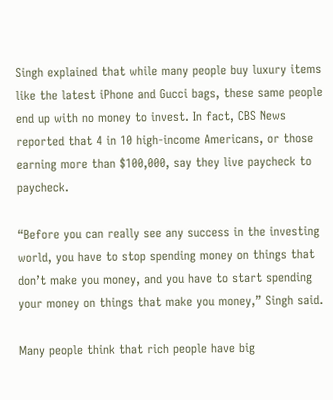Singh explained that while many people buy luxury items like the latest iPhone and Gucci bags, these same people end up with no money to invest. In fact, CBS News reported that 4 in 10 high-income Americans, or those earning more than $100,000, say they live paycheck to paycheck.

“Before you can really see any success in the investing world, you have to stop spending money on things that don’t make you money, and you have to start spending your money on things that make you money,” Singh said.

Many people think that rich people have big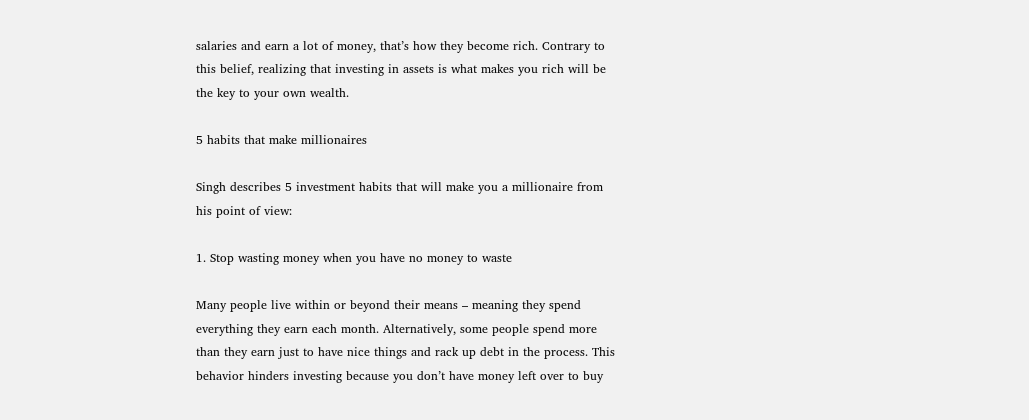salaries and earn a lot of money, that’s how they become rich. Contrary to this belief, realizing that investing in assets is what makes you rich will be the key to your own wealth.

5 habits that make millionaires

Singh describes 5 investment habits that will make you a millionaire from his point of view:

1. Stop wasting money when you have no money to waste

Many people live within or beyond their means – meaning they spend everything they earn each month. Alternatively, some people spend more than they earn just to have nice things and rack up debt in the process. This behavior hinders investing because you don’t have money left over to buy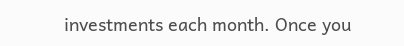investments each month. Once you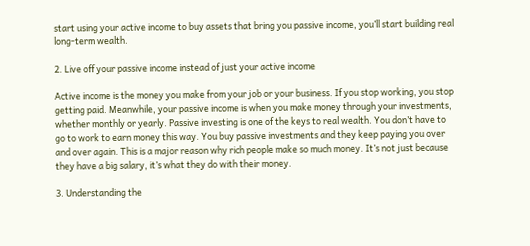start using your active income to buy assets that bring you passive income, you’ll start building real long-term wealth.

2. Live off your passive income instead of just your active income

Active income is the money you make from your job or your business. If you stop working, you stop getting paid. Meanwhile, your passive income is when you make money through your investments, whether monthly or yearly. Passive investing is one of the keys to real wealth. You don’t have to go to work to earn money this way. You buy passive investments and they keep paying you over and over again. This is a major reason why rich people make so much money. It’s not just because they have a big salary, it’s what they do with their money.

3. Understanding the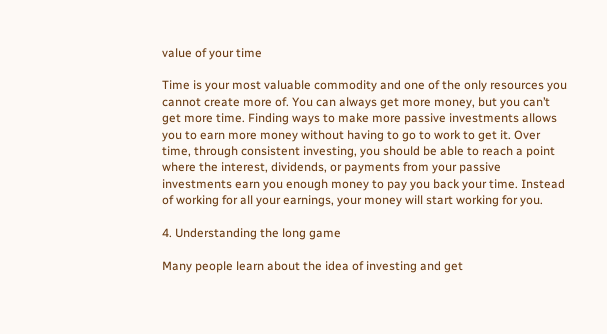value of your time

Time is your most valuable commodity and one of the only resources you cannot create more of. You can always get more money, but you can’t get more time. Finding ways to make more passive investments allows you to earn more money without having to go to work to get it. Over time, through consistent investing, you should be able to reach a point where the interest, dividends, or payments from your passive investments earn you enough money to pay you back your time. Instead of working for all your earnings, your money will start working for you.

4. Understanding the long game

Many people learn about the idea of investing and get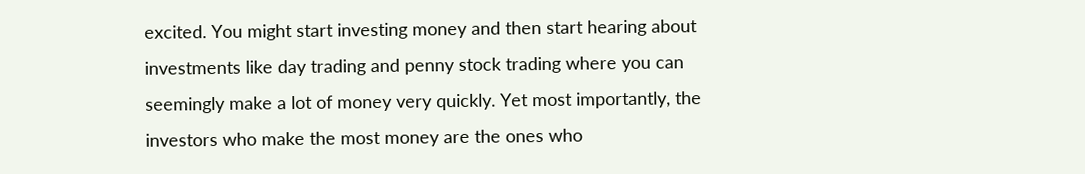excited. You might start investing money and then start hearing about investments like day trading and penny stock trading where you can seemingly make a lot of money very quickly. Yet most importantly, the investors who make the most money are the ones who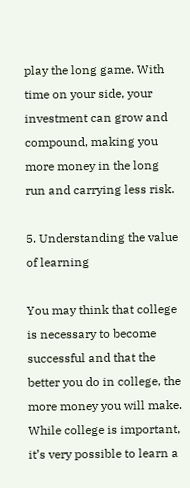play the long game. With time on your side, your investment can grow and compound, making you more money in the long run and carrying less risk.

5. Understanding the value of learning

You may think that college is necessary to become successful and that the better you do in college, the more money you will make. While college is important, it’s very possible to learn a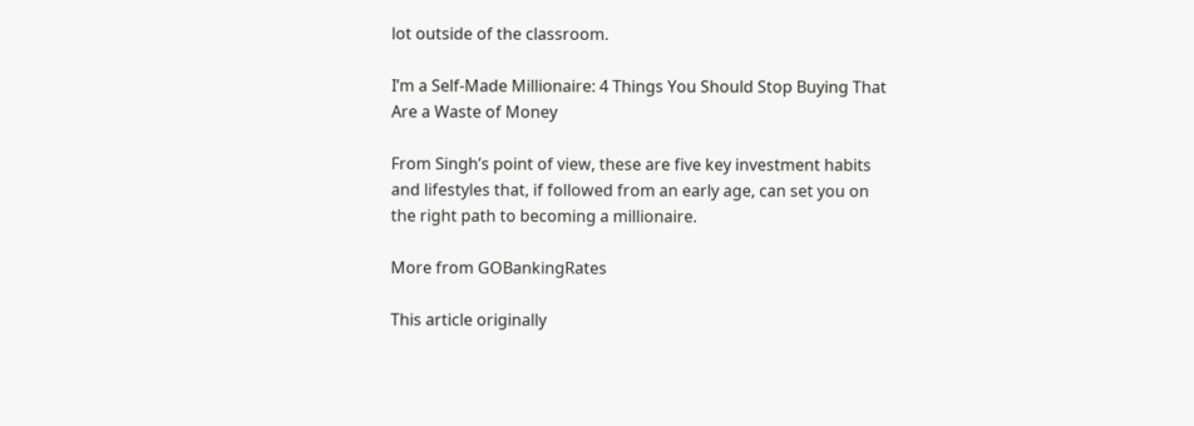lot outside of the classroom.

I’m a Self-Made Millionaire: 4 Things You Should Stop Buying That Are a Waste of Money

From Singh’s point of view, these are five key investment habits and lifestyles that, if followed from an early age, can set you on the right path to becoming a millionaire.

More from GOBankingRates

This article originally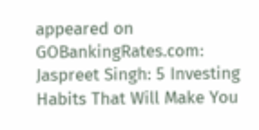appeared on GOBankingRates.com: Jaspreet Singh: 5 Investing Habits That Will Make You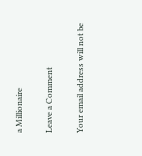a Millionaire

Leave a Comment

Your email address will not be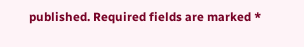published. Required fields are marked *